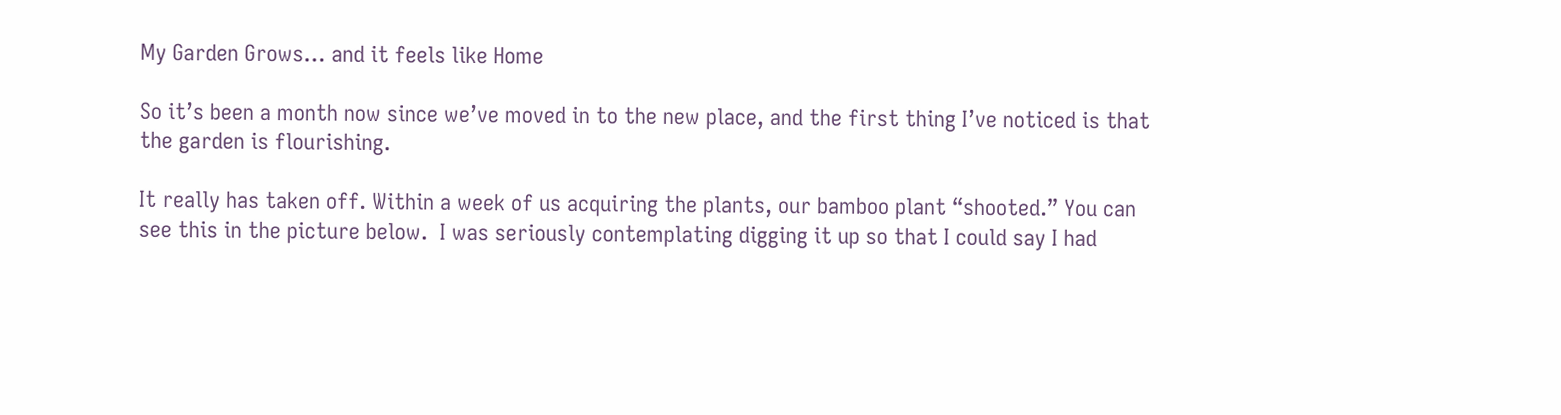My Garden Grows… and it feels like Home

So it’s been a month now since we’ve moved in to the new place, and the first thing I’ve noticed is that the garden is flourishing.

It really has taken off. Within a week of us acquiring the plants, our bamboo plant “shooted.” You can see this in the picture below.  I was seriously contemplating digging it up so that I could say I had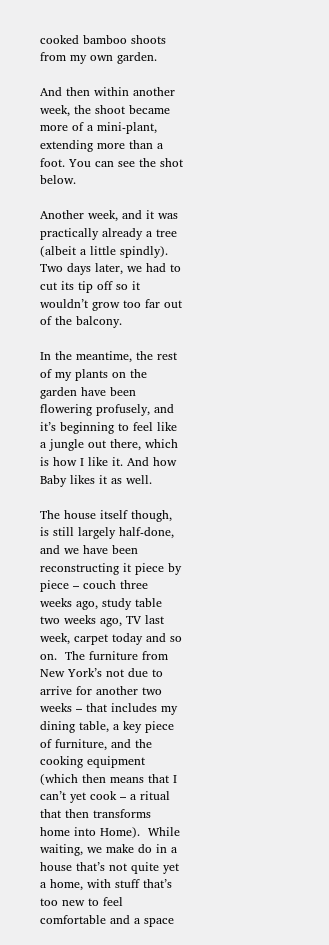cooked bamboo shoots from my own garden.

And then within another week, the shoot became more of a mini-plant, extending more than a foot. You can see the shot below.

Another week, and it was practically already a tree (albeit a little spindly). Two days later, we had to cut its tip off so it wouldn’t grow too far out of the balcony.

In the meantime, the rest of my plants on the garden have been flowering profusely, and it’s beginning to feel like a jungle out there, which is how I like it. And how Baby likes it as well.

The house itself though, is still largely half-done, and we have been reconstructing it piece by piece – couch three weeks ago, study table two weeks ago, TV last week, carpet today and so on.  The furniture from New York’s not due to arrive for another two weeks – that includes my dining table, a key piece of furniture, and the cooking equipment (which then means that I can’t yet cook – a ritual that then transforms home into Home).  While waiting, we make do in a house that’s not quite yet a home, with stuff that’s too new to feel comfortable and a space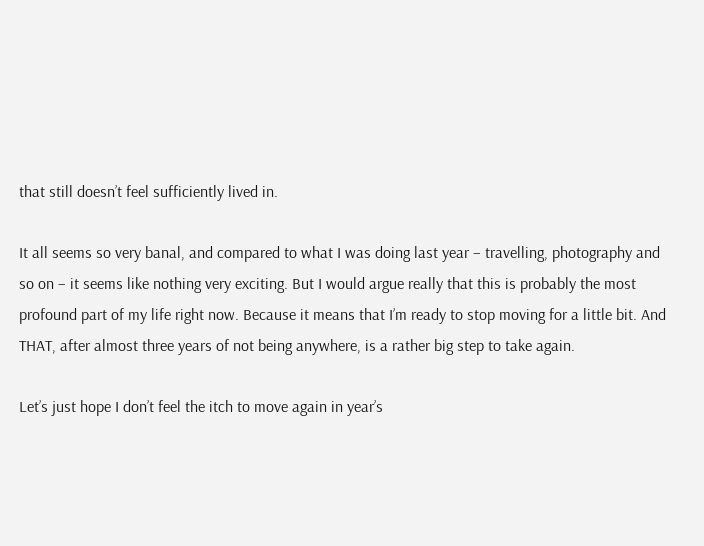that still doesn’t feel sufficiently lived in.

It all seems so very banal, and compared to what I was doing last year – travelling, photography and so on – it seems like nothing very exciting. But I would argue really that this is probably the most profound part of my life right now. Because it means that I’m ready to stop moving for a little bit. And THAT, after almost three years of not being anywhere, is a rather big step to take again.

Let’s just hope I don’t feel the itch to move again in year’s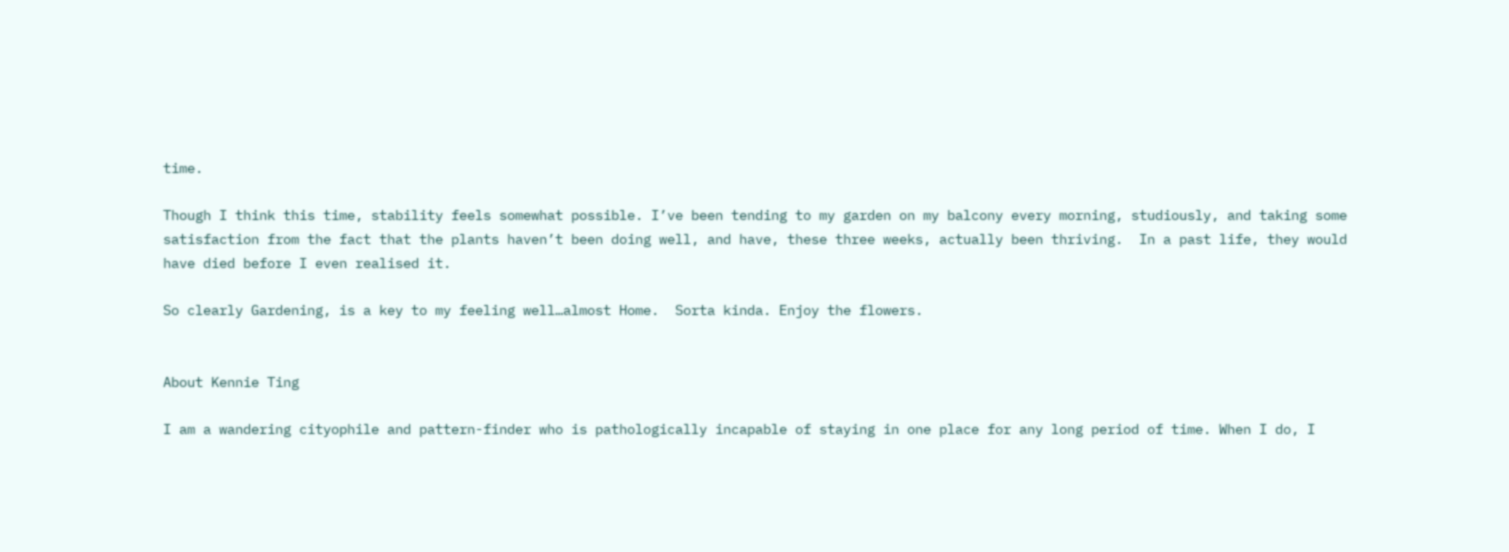time.

Though I think this time, stability feels somewhat possible. I’ve been tending to my garden on my balcony every morning, studiously, and taking some satisfaction from the fact that the plants haven’t been doing well, and have, these three weeks, actually been thriving.  In a past life, they would have died before I even realised it.

So clearly Gardening, is a key to my feeling well…almost Home.  Sorta kinda. Enjoy the flowers.


About Kennie Ting

I am a wandering cityophile and pattern-finder who is pathologically incapable of staying in one place for any long period of time. When I do, I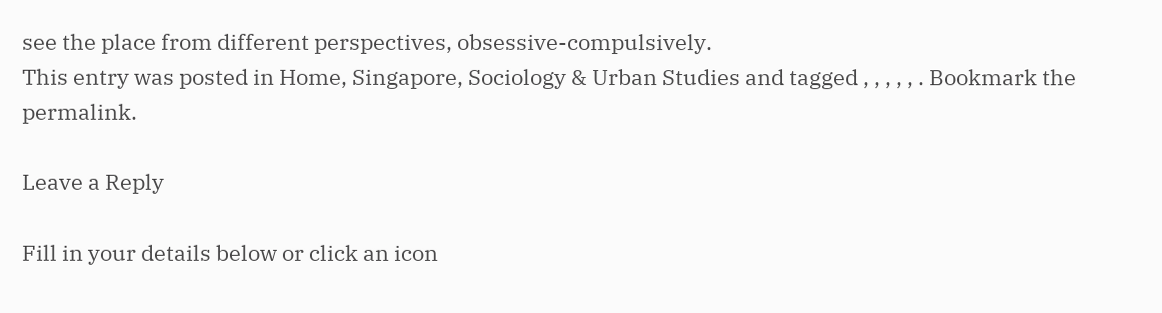see the place from different perspectives, obsessive-compulsively.
This entry was posted in Home, Singapore, Sociology & Urban Studies and tagged , , , , , . Bookmark the permalink.

Leave a Reply

Fill in your details below or click an icon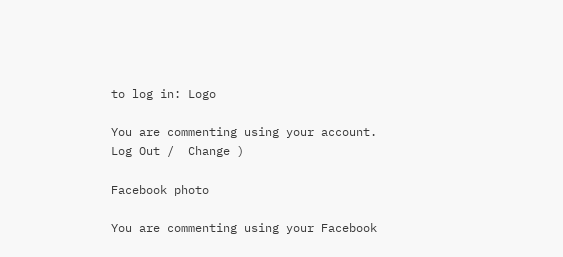to log in: Logo

You are commenting using your account. Log Out /  Change )

Facebook photo

You are commenting using your Facebook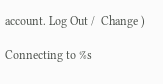account. Log Out /  Change )

Connecting to %s